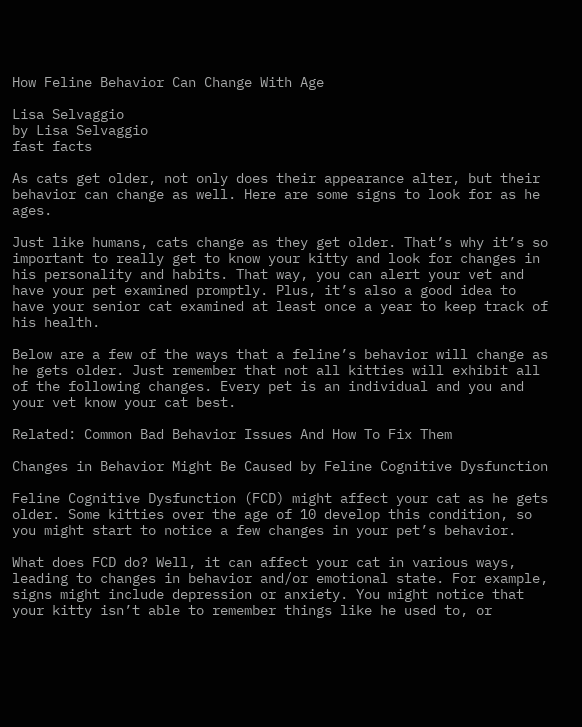How Feline Behavior Can Change With Age

Lisa Selvaggio
by Lisa Selvaggio
fast facts

As cats get older, not only does their appearance alter, but their behavior can change as well. Here are some signs to look for as he ages.

Just like humans, cats change as they get older. That’s why it’s so important to really get to know your kitty and look for changes in his personality and habits. That way, you can alert your vet and have your pet examined promptly. Plus, it’s also a good idea to have your senior cat examined at least once a year to keep track of his health.

Below are a few of the ways that a feline’s behavior will change as he gets older. Just remember that not all kitties will exhibit all of the following changes. Every pet is an individual and you and your vet know your cat best.

Related: Common Bad Behavior Issues And How To Fix Them

Changes in Behavior Might Be Caused by Feline Cognitive Dysfunction

Feline Cognitive Dysfunction (FCD) might affect your cat as he gets older. Some kitties over the age of 10 develop this condition, so you might start to notice a few changes in your pet’s behavior.

What does FCD do? Well, it can affect your cat in various ways, leading to changes in behavior and/or emotional state. For example, signs might include depression or anxiety. You might notice that your kitty isn’t able to remember things like he used to, or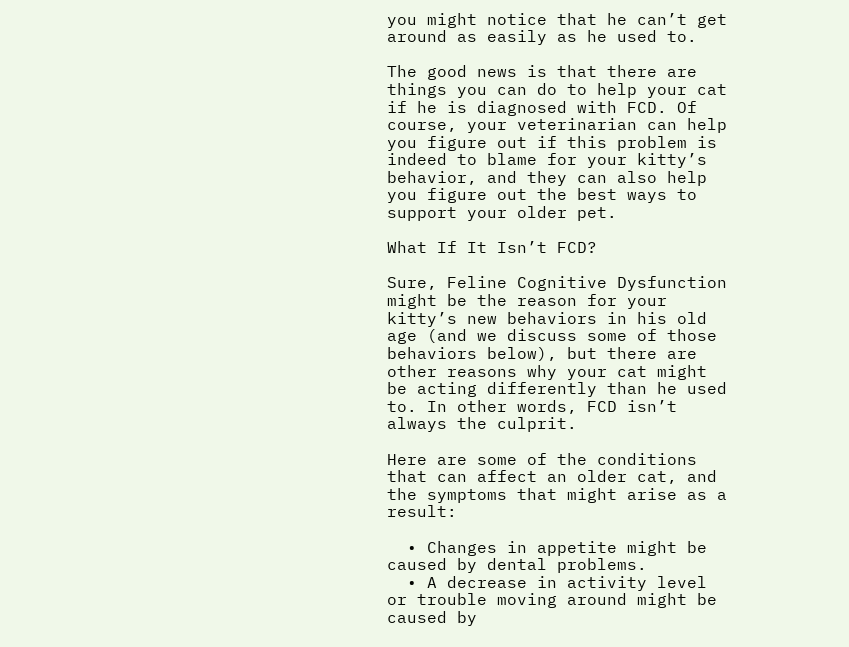you might notice that he can’t get around as easily as he used to.

The good news is that there are things you can do to help your cat if he is diagnosed with FCD. Of course, your veterinarian can help you figure out if this problem is indeed to blame for your kitty’s behavior, and they can also help you figure out the best ways to support your older pet.

What If It Isn’t FCD?

Sure, Feline Cognitive Dysfunction might be the reason for your kitty’s new behaviors in his old age (and we discuss some of those behaviors below), but there are other reasons why your cat might be acting differently than he used to. In other words, FCD isn’t always the culprit.

Here are some of the conditions that can affect an older cat, and the symptoms that might arise as a result:

  • Changes in appetite might be caused by dental problems.
  • A decrease in activity level or trouble moving around might be caused by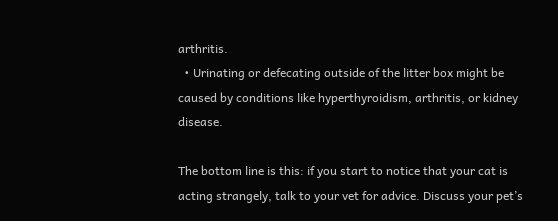arthritis.
  • Urinating or defecating outside of the litter box might be caused by conditions like hyperthyroidism, arthritis, or kidney disease.

The bottom line is this: if you start to notice that your cat is acting strangely, talk to your vet for advice. Discuss your pet’s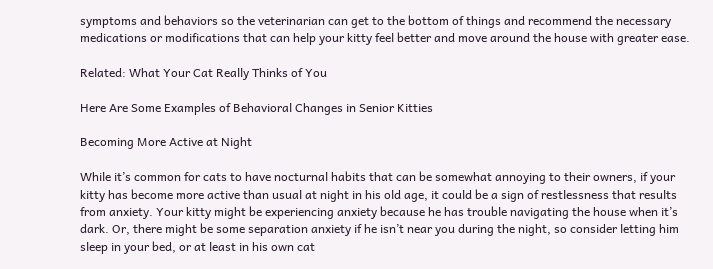symptoms and behaviors so the veterinarian can get to the bottom of things and recommend the necessary medications or modifications that can help your kitty feel better and move around the house with greater ease.

Related: What Your Cat Really Thinks of You

Here Are Some Examples of Behavioral Changes in Senior Kitties

Becoming More Active at Night

While it’s common for cats to have nocturnal habits that can be somewhat annoying to their owners, if your kitty has become more active than usual at night in his old age, it could be a sign of restlessness that results from anxiety. Your kitty might be experiencing anxiety because he has trouble navigating the house when it’s dark. Or, there might be some separation anxiety if he isn’t near you during the night, so consider letting him sleep in your bed, or at least in his own cat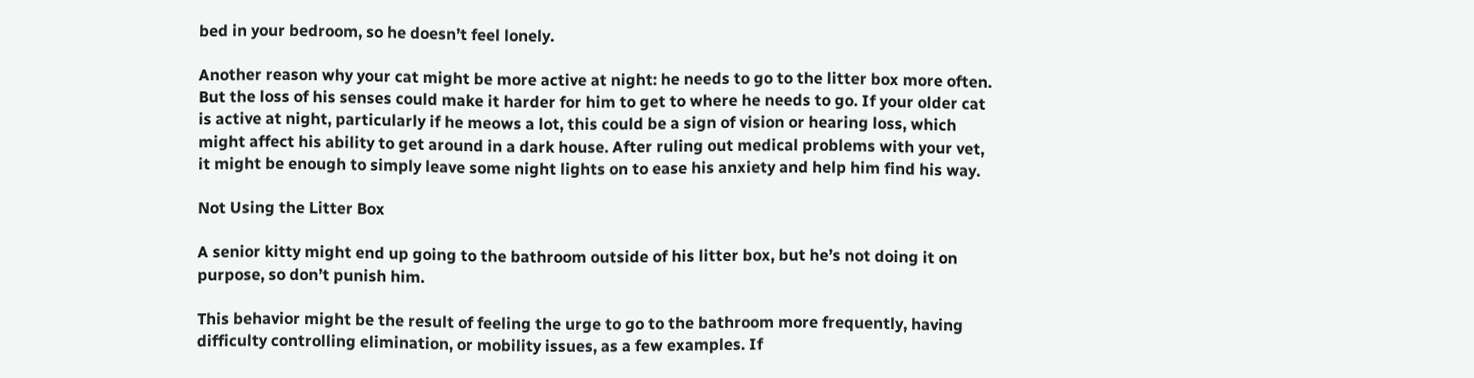bed in your bedroom, so he doesn’t feel lonely.

Another reason why your cat might be more active at night: he needs to go to the litter box more often. But the loss of his senses could make it harder for him to get to where he needs to go. If your older cat is active at night, particularly if he meows a lot, this could be a sign of vision or hearing loss, which might affect his ability to get around in a dark house. After ruling out medical problems with your vet, it might be enough to simply leave some night lights on to ease his anxiety and help him find his way.

Not Using the Litter Box

A senior kitty might end up going to the bathroom outside of his litter box, but he’s not doing it on purpose, so don’t punish him.

This behavior might be the result of feeling the urge to go to the bathroom more frequently, having difficulty controlling elimination, or mobility issues, as a few examples. If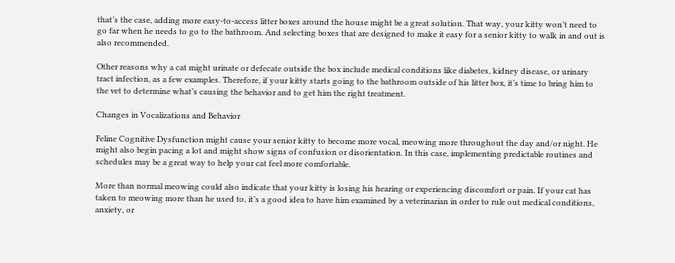that’s the case, adding more easy-to-access litter boxes around the house might be a great solution. That way, your kitty won’t need to go far when he needs to go to the bathroom. And selecting boxes that are designed to make it easy for a senior kitty to walk in and out is also recommended.

Other reasons why a cat might urinate or defecate outside the box include medical conditions like diabetes, kidney disease, or urinary tract infection, as a few examples. Therefore, if your kitty starts going to the bathroom outside of his litter box, it’s time to bring him to the vet to determine what’s causing the behavior and to get him the right treatment.

Changes in Vocalizations and Behavior

Feline Cognitive Dysfunction might cause your senior kitty to become more vocal, meowing more throughout the day and/or night. He might also begin pacing a lot and might show signs of confusion or disorientation. In this case, implementing predictable routines and schedules may be a great way to help your cat feel more comfortable.

More than normal meowing could also indicate that your kitty is losing his hearing or experiencing discomfort or pain. If your cat has taken to meowing more than he used to, it’s a good idea to have him examined by a veterinarian in order to rule out medical conditions, anxiety, or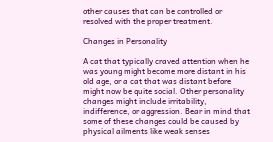other causes that can be controlled or resolved with the proper treatment.

Changes in Personality

A cat that typically craved attention when he was young might become more distant in his old age, or a cat that was distant before might now be quite social. Other personality changes might include irritability, indifference, or aggression. Bear in mind that some of these changes could be caused by physical ailments like weak senses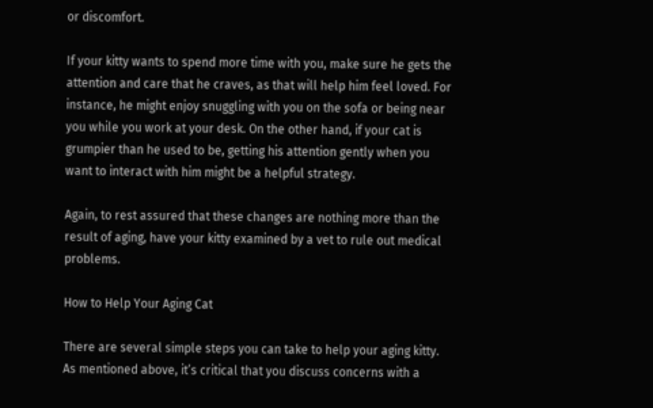or discomfort.

If your kitty wants to spend more time with you, make sure he gets the attention and care that he craves, as that will help him feel loved. For instance, he might enjoy snuggling with you on the sofa or being near you while you work at your desk. On the other hand, if your cat is grumpier than he used to be, getting his attention gently when you want to interact with him might be a helpful strategy.

Again, to rest assured that these changes are nothing more than the result of aging, have your kitty examined by a vet to rule out medical problems.

How to Help Your Aging Cat

There are several simple steps you can take to help your aging kitty. As mentioned above, it’s critical that you discuss concerns with a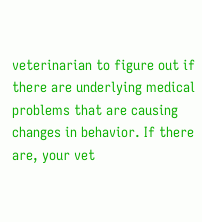veterinarian to figure out if there are underlying medical problems that are causing changes in behavior. If there are, your vet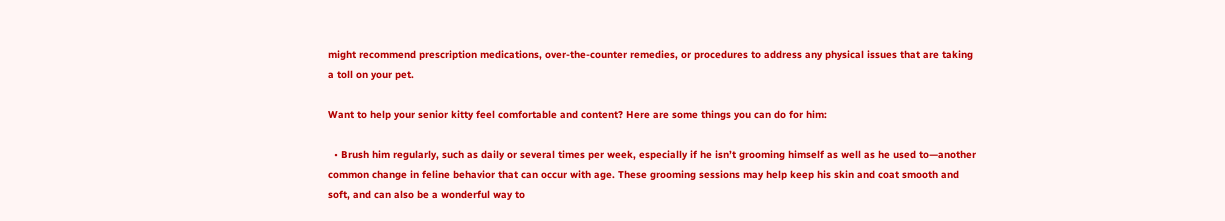might recommend prescription medications, over-the-counter remedies, or procedures to address any physical issues that are taking a toll on your pet.

Want to help your senior kitty feel comfortable and content? Here are some things you can do for him:

  • Brush him regularly, such as daily or several times per week, especially if he isn’t grooming himself as well as he used to—another common change in feline behavior that can occur with age. These grooming sessions may help keep his skin and coat smooth and soft, and can also be a wonderful way to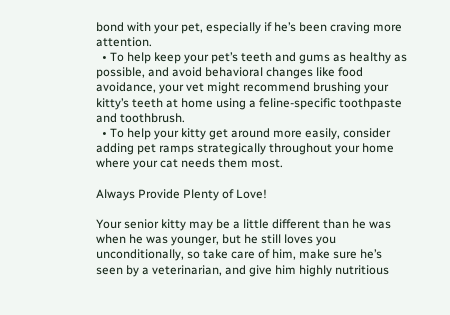bond with your pet, especially if he’s been craving more attention.
  • To help keep your pet’s teeth and gums as healthy as possible, and avoid behavioral changes like food avoidance, your vet might recommend brushing your kitty’s teeth at home using a feline-specific toothpaste and toothbrush.
  • To help your kitty get around more easily, consider adding pet ramps strategically throughout your home where your cat needs them most.

Always Provide Plenty of Love!

Your senior kitty may be a little different than he was when he was younger, but he still loves you unconditionally, so take care of him, make sure he’s seen by a veterinarian, and give him highly nutritious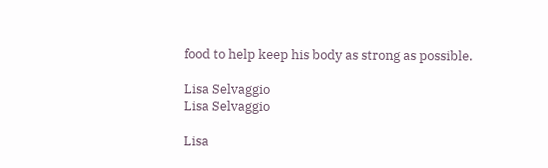food to help keep his body as strong as possible.

Lisa Selvaggio
Lisa Selvaggio

Lisa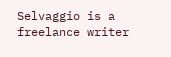Selvaggio is a freelance writer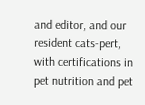and editor, and our resident cats-pert, with certifications in pet nutrition and pet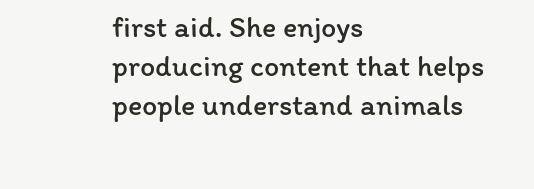first aid. She enjoys producing content that helps people understand animals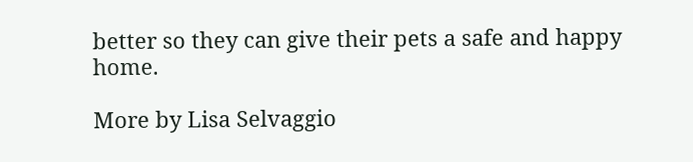better so they can give their pets a safe and happy home.

More by Lisa Selvaggio